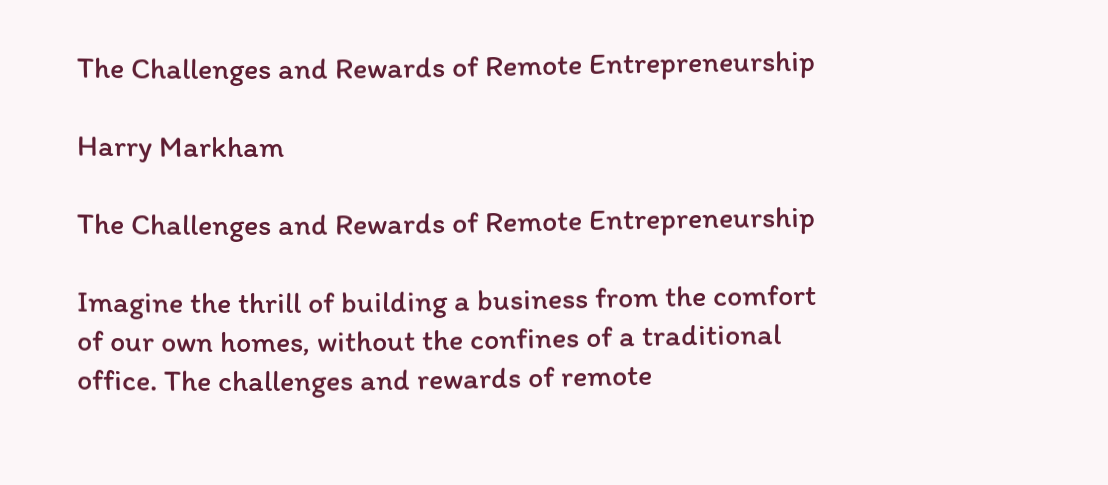The Challenges and Rewards of Remote Entrepreneurship

Harry Markham

The Challenges and Rewards of Remote Entrepreneurship

Imagine the thrill of building a business from the comfort of our own homes, without the confines of a traditional office. The challenges and rewards of remote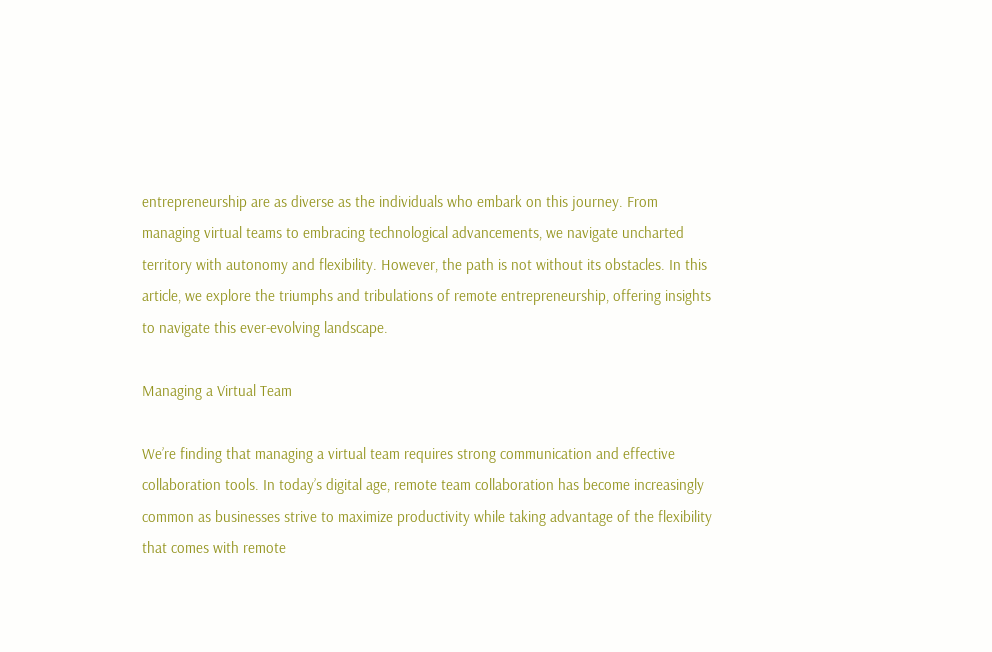entrepreneurship are as diverse as the individuals who embark on this journey. From managing virtual teams to embracing technological advancements, we navigate uncharted territory with autonomy and flexibility. However, the path is not without its obstacles. In this article, we explore the triumphs and tribulations of remote entrepreneurship, offering insights to navigate this ever-evolving landscape.

Managing a Virtual Team

We’re finding that managing a virtual team requires strong communication and effective collaboration tools. In today’s digital age, remote team collaboration has become increasingly common as businesses strive to maximize productivity while taking advantage of the flexibility that comes with remote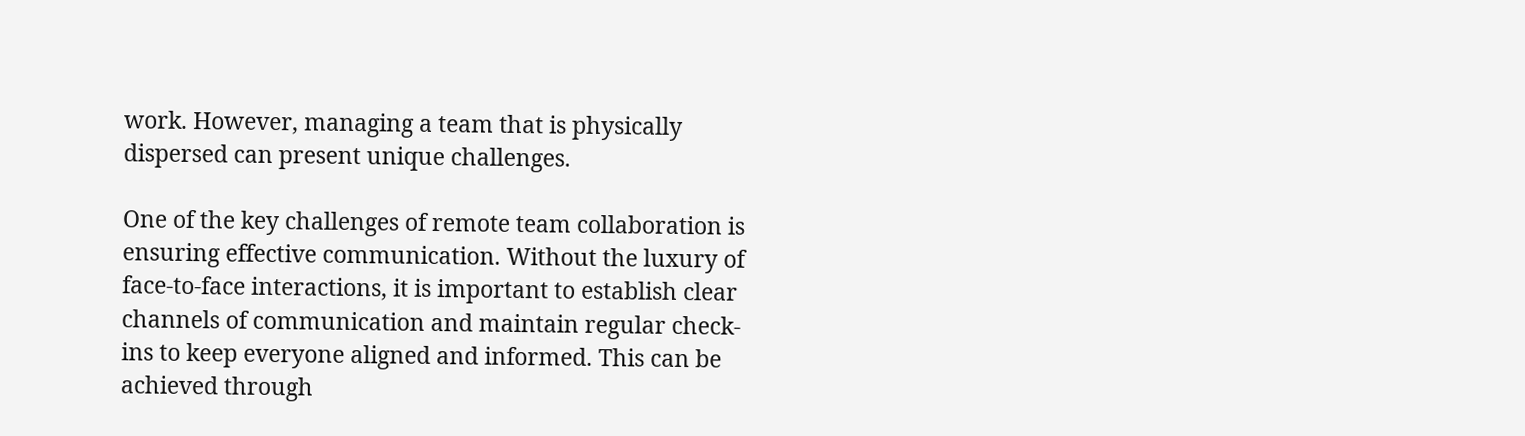work. However, managing a team that is physically dispersed can present unique challenges.

One of the key challenges of remote team collaboration is ensuring effective communication. Without the luxury of face-to-face interactions, it is important to establish clear channels of communication and maintain regular check-ins to keep everyone aligned and informed. This can be achieved through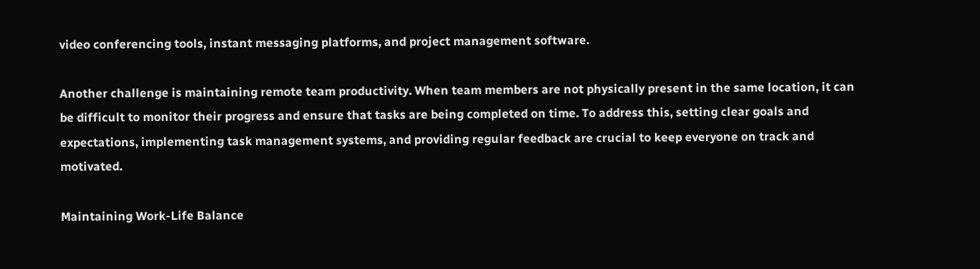video conferencing tools, instant messaging platforms, and project management software.

Another challenge is maintaining remote team productivity. When team members are not physically present in the same location, it can be difficult to monitor their progress and ensure that tasks are being completed on time. To address this, setting clear goals and expectations, implementing task management systems, and providing regular feedback are crucial to keep everyone on track and motivated.

Maintaining Work-Life Balance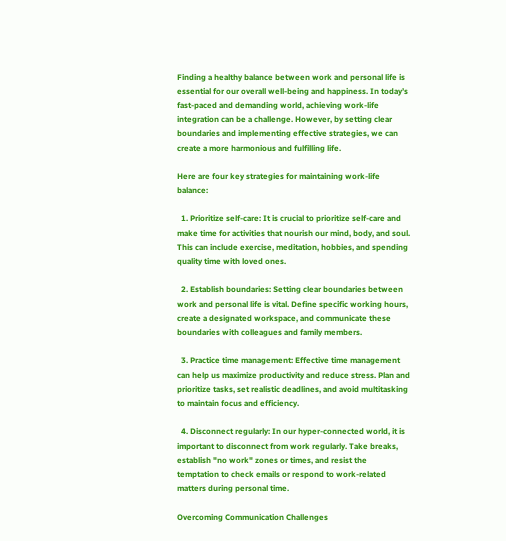Finding a healthy balance between work and personal life is essential for our overall well-being and happiness. In today’s fast-paced and demanding world, achieving work-life integration can be a challenge. However, by setting clear boundaries and implementing effective strategies, we can create a more harmonious and fulfilling life.

Here are four key strategies for maintaining work-life balance:

  1. Prioritize self-care: It is crucial to prioritize self-care and make time for activities that nourish our mind, body, and soul. This can include exercise, meditation, hobbies, and spending quality time with loved ones.

  2. Establish boundaries: Setting clear boundaries between work and personal life is vital. Define specific working hours, create a designated workspace, and communicate these boundaries with colleagues and family members.

  3. Practice time management: Effective time management can help us maximize productivity and reduce stress. Plan and prioritize tasks, set realistic deadlines, and avoid multitasking to maintain focus and efficiency.

  4. Disconnect regularly: In our hyper-connected world, it is important to disconnect from work regularly. Take breaks, establish "no work" zones or times, and resist the temptation to check emails or respond to work-related matters during personal time.

Overcoming Communication Challenges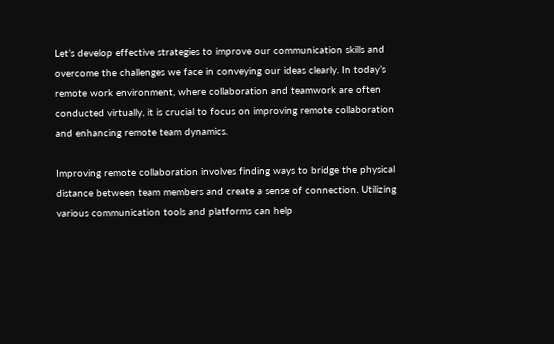Let’s develop effective strategies to improve our communication skills and overcome the challenges we face in conveying our ideas clearly. In today’s remote work environment, where collaboration and teamwork are often conducted virtually, it is crucial to focus on improving remote collaboration and enhancing remote team dynamics.

Improving remote collaboration involves finding ways to bridge the physical distance between team members and create a sense of connection. Utilizing various communication tools and platforms can help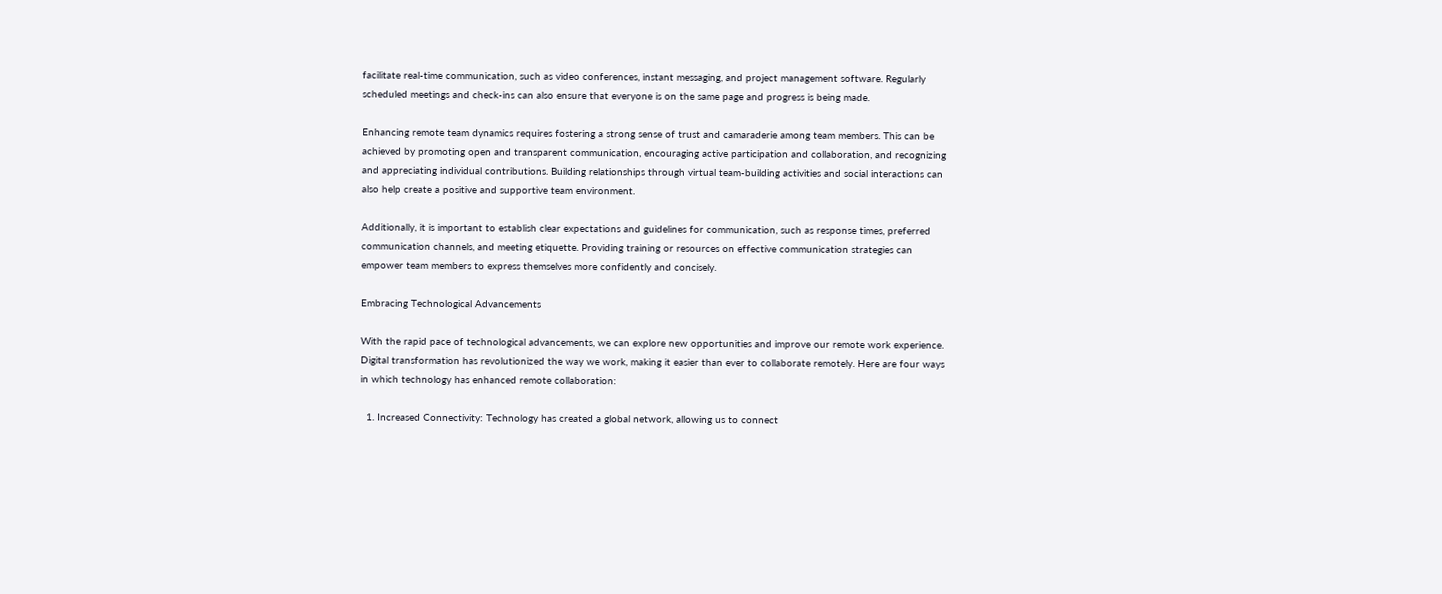facilitate real-time communication, such as video conferences, instant messaging, and project management software. Regularly scheduled meetings and check-ins can also ensure that everyone is on the same page and progress is being made.

Enhancing remote team dynamics requires fostering a strong sense of trust and camaraderie among team members. This can be achieved by promoting open and transparent communication, encouraging active participation and collaboration, and recognizing and appreciating individual contributions. Building relationships through virtual team-building activities and social interactions can also help create a positive and supportive team environment.

Additionally, it is important to establish clear expectations and guidelines for communication, such as response times, preferred communication channels, and meeting etiquette. Providing training or resources on effective communication strategies can empower team members to express themselves more confidently and concisely.

Embracing Technological Advancements

With the rapid pace of technological advancements, we can explore new opportunities and improve our remote work experience. Digital transformation has revolutionized the way we work, making it easier than ever to collaborate remotely. Here are four ways in which technology has enhanced remote collaboration:

  1. Increased Connectivity: Technology has created a global network, allowing us to connect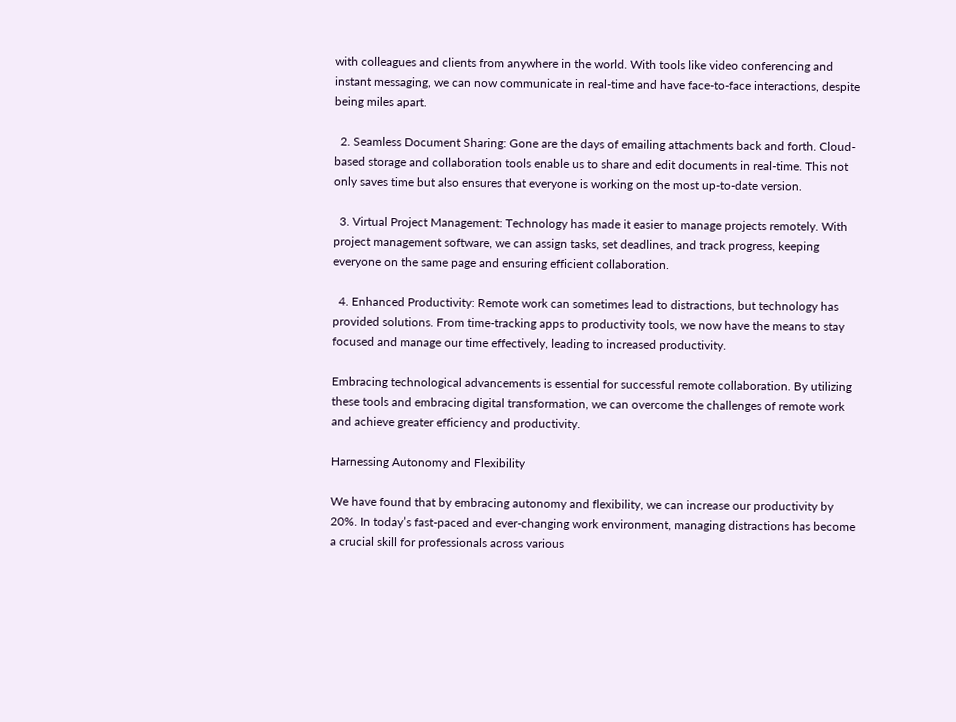with colleagues and clients from anywhere in the world. With tools like video conferencing and instant messaging, we can now communicate in real-time and have face-to-face interactions, despite being miles apart.

  2. Seamless Document Sharing: Gone are the days of emailing attachments back and forth. Cloud-based storage and collaboration tools enable us to share and edit documents in real-time. This not only saves time but also ensures that everyone is working on the most up-to-date version.

  3. Virtual Project Management: Technology has made it easier to manage projects remotely. With project management software, we can assign tasks, set deadlines, and track progress, keeping everyone on the same page and ensuring efficient collaboration.

  4. Enhanced Productivity: Remote work can sometimes lead to distractions, but technology has provided solutions. From time-tracking apps to productivity tools, we now have the means to stay focused and manage our time effectively, leading to increased productivity.

Embracing technological advancements is essential for successful remote collaboration. By utilizing these tools and embracing digital transformation, we can overcome the challenges of remote work and achieve greater efficiency and productivity.

Harnessing Autonomy and Flexibility

We have found that by embracing autonomy and flexibility, we can increase our productivity by 20%. In today’s fast-paced and ever-changing work environment, managing distractions has become a crucial skill for professionals across various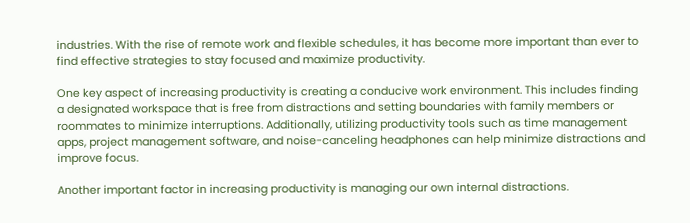industries. With the rise of remote work and flexible schedules, it has become more important than ever to find effective strategies to stay focused and maximize productivity.

One key aspect of increasing productivity is creating a conducive work environment. This includes finding a designated workspace that is free from distractions and setting boundaries with family members or roommates to minimize interruptions. Additionally, utilizing productivity tools such as time management apps, project management software, and noise-canceling headphones can help minimize distractions and improve focus.

Another important factor in increasing productivity is managing our own internal distractions.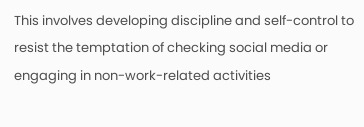This involves developing discipline and self-control to resist the temptation of checking social media or engaging in non-work-related activities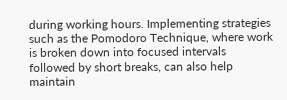during working hours. Implementing strategies such as the Pomodoro Technique, where work is broken down into focused intervals followed by short breaks, can also help maintain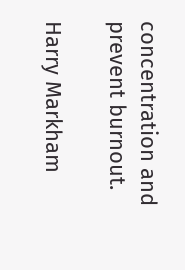concentration and prevent burnout.

Harry Markham